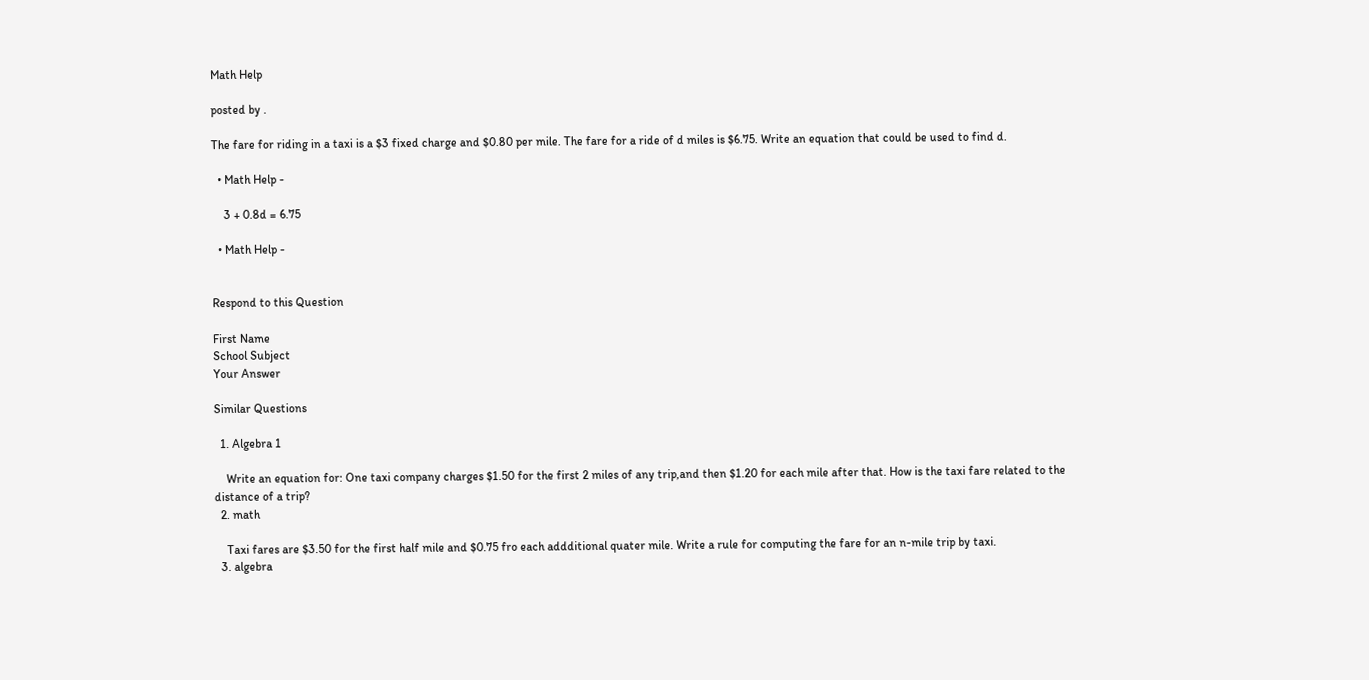Math Help

posted by .

The fare for riding in a taxi is a $3 fixed charge and $0.80 per mile. The fare for a ride of d miles is $6.75. Write an equation that could be used to find d.

  • Math Help -

    3 + 0.8d = 6.75

  • Math Help -


Respond to this Question

First Name
School Subject
Your Answer

Similar Questions

  1. Algebra 1

    Write an equation for: One taxi company charges $1.50 for the first 2 miles of any trip,and then $1.20 for each mile after that. How is the taxi fare related to the distance of a trip?
  2. math

    Taxi fares are $3.50 for the first half mile and $0.75 fro each addditional quater mile. Write a rule for computing the fare for an n-mile trip by taxi.
  3. algebra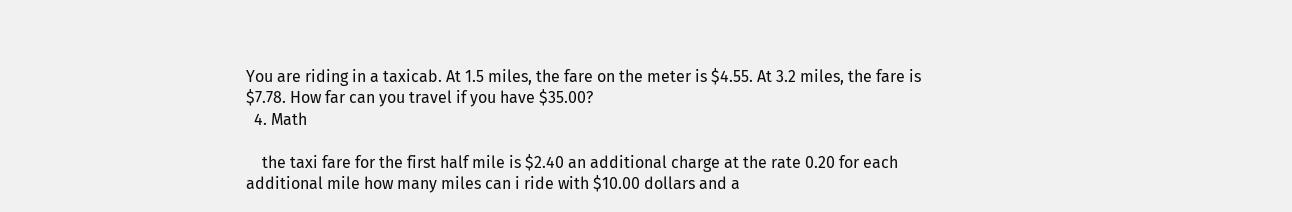You are riding in a taxicab. At 1.5 miles, the fare on the meter is $4.55. At 3.2 miles, the fare is $7.78. How far can you travel if you have $35.00?
  4. Math

    the taxi fare for the first half mile is $2.40 an additional charge at the rate 0.20 for each additional mile how many miles can i ride with $10.00 dollars and a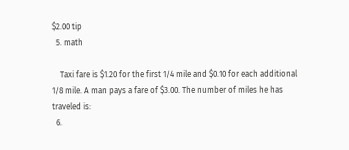$2.00 tip
  5. math

    Taxi fare is $1.20 for the first 1/4 mile and $0.10 for each additional 1/8 mile. A man pays a fare of $3.00. The number of miles he has traveled is:
  6.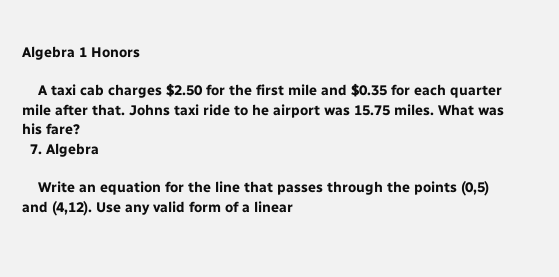Algebra 1 Honors

    A taxi cab charges $2.50 for the first mile and $0.35 for each quarter mile after that. Johns taxi ride to he airport was 15.75 miles. What was his fare?
  7. Algebra

    Write an equation for the line that passes through the points (0,5) and (4,12). Use any valid form of a linear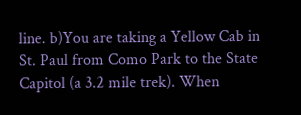line. b)You are taking a Yellow Cab in St. Paul from Como Park to the State Capitol (a 3.2 mile trek). When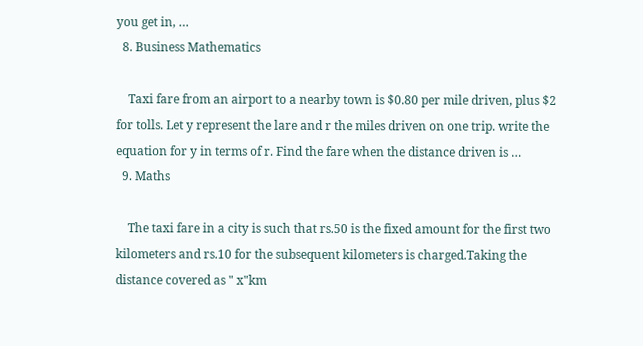you get in, …
  8. Business Mathematics

    Taxi fare from an airport to a nearby town is $0.80 per mile driven, plus $2 for tolls. Let y represent the lare and r the miles driven on one trip. write the equation for y in terms of r. Find the fare when the distance driven is …
  9. Maths

    The taxi fare in a city is such that rs.50 is the fixed amount for the first two kilometers and rs.10 for the subsequent kilometers is charged.Taking the distance covered as " x"km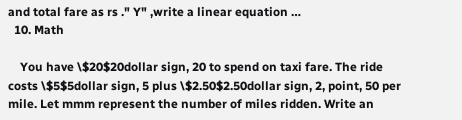and total fare as rs ." Y" ,write a linear equation …
  10. Math

    You have \$20$20dollar sign, 20 to spend on taxi fare. The ride costs \$5$5dollar sign, 5 plus \$2.50$2.50dollar sign, 2, point, 50 per mile. Let mmm represent the number of miles ridden. Write an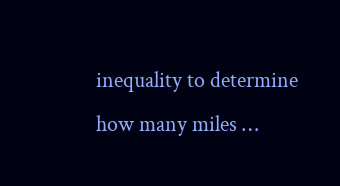inequality to determine how many miles …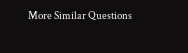More Similar Questions